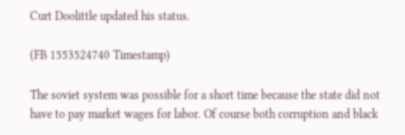Curt Doolittle updated his status.

(FB 1553524740 Timestamp)

The soviet system was possible for a short time because the state did not have to pay market wages for labor. Of course both corruption and black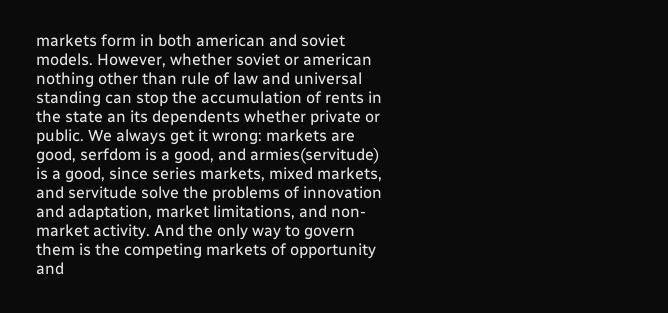markets form in both american and soviet models. However, whether soviet or american nothing other than rule of law and universal standing can stop the accumulation of rents in the state an its dependents whether private or public. We always get it wrong: markets are good, serfdom is a good, and armies(servitude) is a good, since series markets, mixed markets, and servitude solve the problems of innovation and adaptation, market limitations, and non-market activity. And the only way to govern them is the competing markets of opportunity and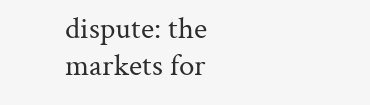dispute: the markets for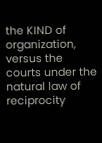the KIND of organization, versus the courts under the natural law of reciprocity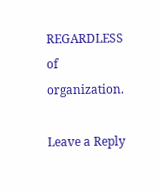REGARDLESS of organization.

Leave a Reply